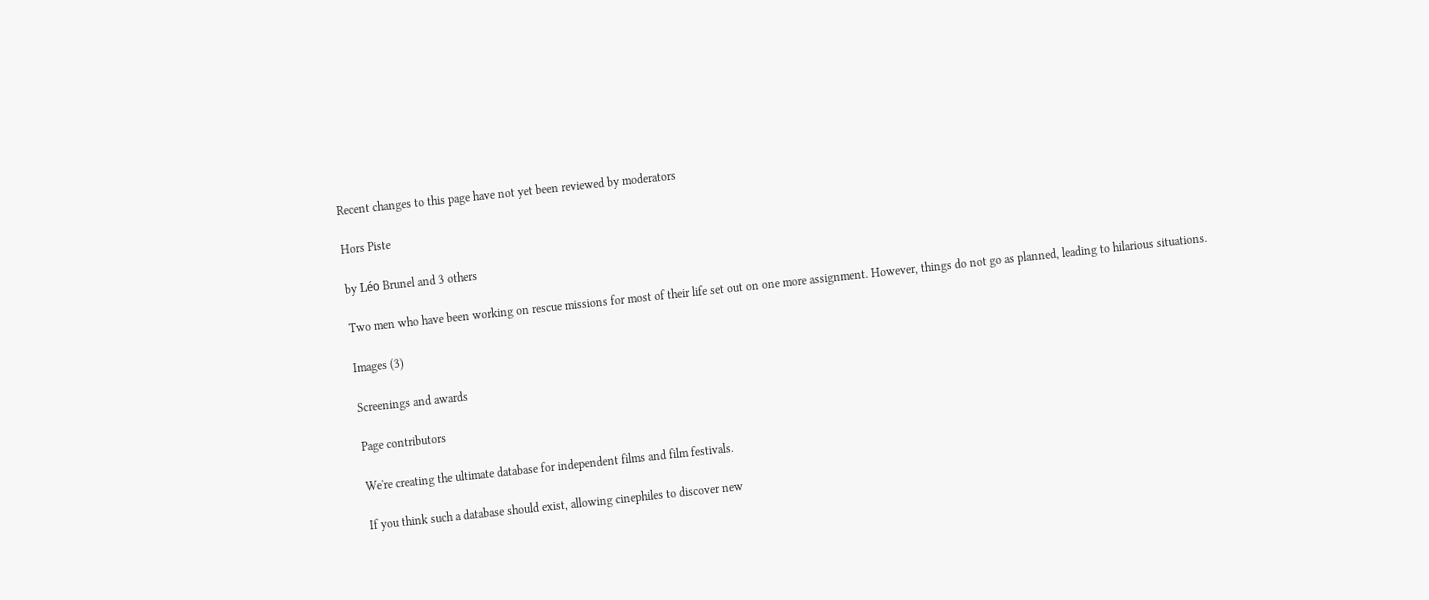Recent changes to this page have not yet been reviewed by moderators

Hors Piste

by Léo Brunel and 3 others

Two men who have been working on rescue missions for most of their life set out on one more assignment. However, things do not go as planned, leading to hilarious situations.

Images (3)

Screenings and awards

Page contributors

We're creating the ultimate database for independent films and film festivals.

If you think such a database should exist, allowing cinephiles to discover new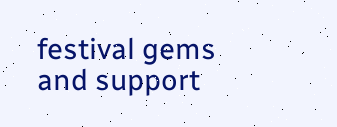festival gems and support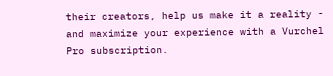their creators, help us make it a reality - and maximize your experience with a Vurchel Pro subscription.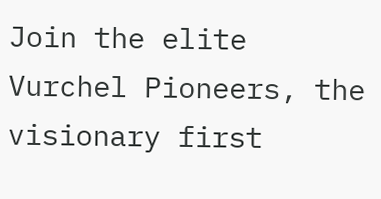Join the elite Vurchel Pioneers, the visionary first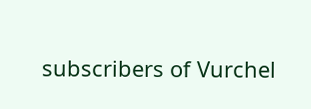subscribers of Vurchel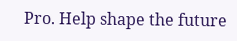Pro. Help shape the future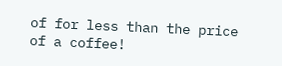of for less than the price of a coffee!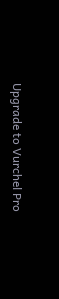Upgrade to Vurchel Pro